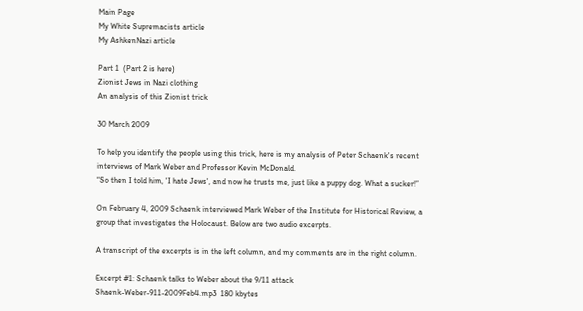Main Page
My White Supremacists article
My AshkenNazi article

Part 1  (Part 2 is here)
Zionist Jews in Nazi clothing
An analysis of this Zionist trick

30 March 2009

To help you identify the people using this trick, here is my analysis of Peter Schaenk's recent interviews of Mark Weber and Professor Kevin McDonald.
“So then I told him, 'I hate Jews', and now he trusts me, just like a puppy dog. What a sucker!”

On February 4, 2009 Schaenk interviewed Mark Weber of the Institute for Historical Review, a group that investigates the Holocaust. Below are two audio excerpts.

A transcript of the excerpts is in the left column, and my comments are in the right column.

Excerpt #1: Schaenk talks to Weber about the 9/11 attack
Shaenk-Weber-911-2009Feb4.mp3  180 kbytes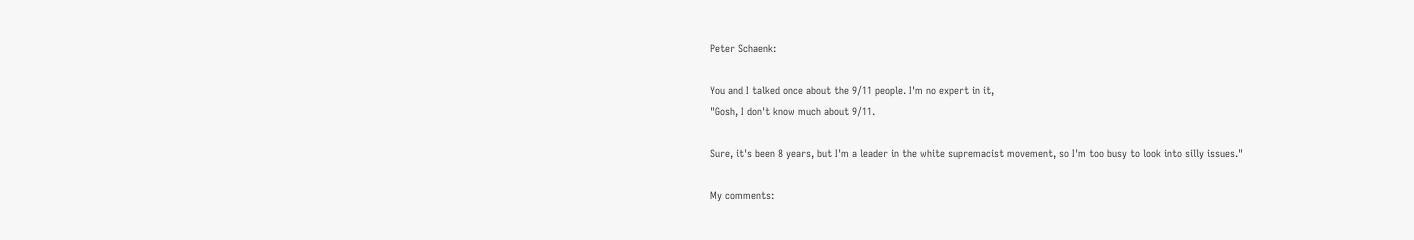Peter Schaenk:

You and I talked once about the 9/11 people. I'm no expert in it,
"Gosh, I don't know much about 9/11.

Sure, it's been 8 years, but I'm a leader in the white supremacist movement, so I'm too busy to look into silly issues."

My comments: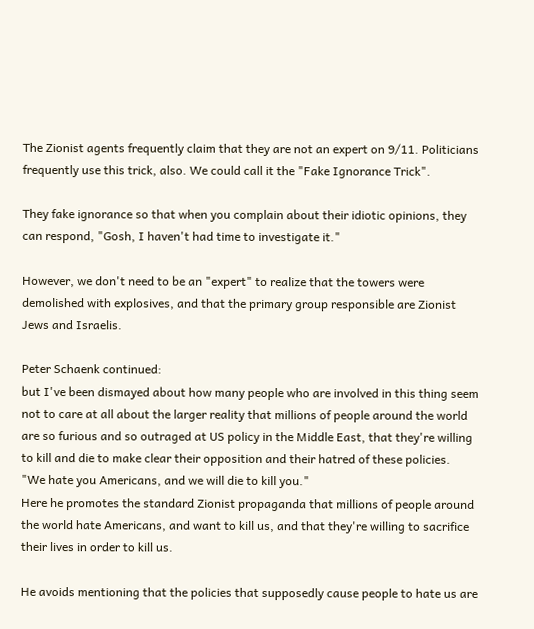The Zionist agents frequently claim that they are not an expert on 9/11. Politicians frequently use this trick, also. We could call it the "Fake Ignorance Trick".

They fake ignorance so that when you complain about their idiotic opinions, they can respond, "Gosh, I haven't had time to investigate it."

However, we don't need to be an "expert" to realize that the towers were demolished with explosives, and that the primary group responsible are Zionist Jews and Israelis.

Peter Schaenk continued:
but I've been dismayed about how many people who are involved in this thing seem not to care at all about the larger reality that millions of people around the world are so furious and so outraged at US policy in the Middle East, that they're willing to kill and die to make clear their opposition and their hatred of these policies.
"We hate you Americans, and we will die to kill you."
Here he promotes the standard Zionist propaganda that millions of people around the world hate Americans, and want to kill us, and that they're willing to sacrifice their lives in order to kill us.

He avoids mentioning that the policies that supposedly cause people to hate us are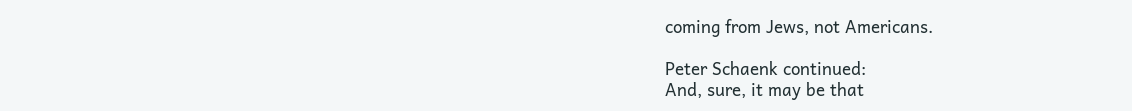coming from Jews, not Americans.

Peter Schaenk continued:
And, sure, it may be that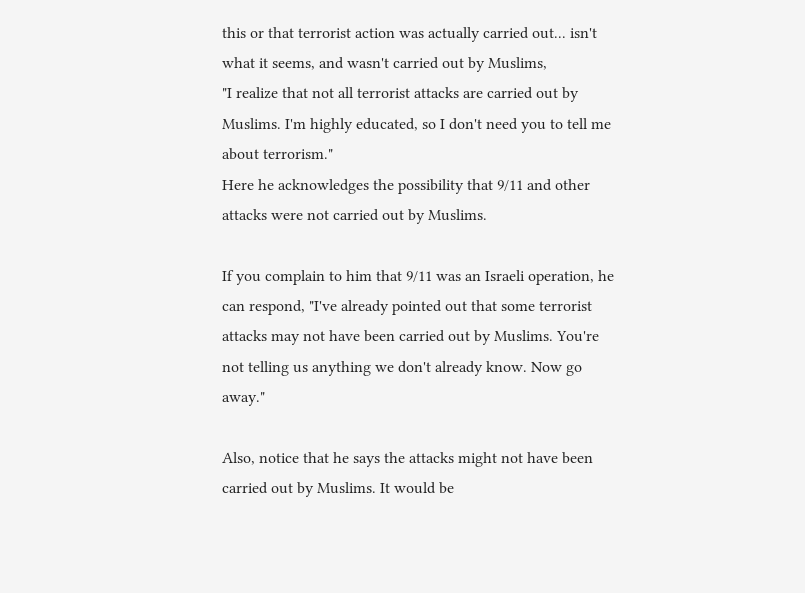this or that terrorist action was actually carried out... isn't what it seems, and wasn't carried out by Muslims,
"I realize that not all terrorist attacks are carried out by Muslims. I'm highly educated, so I don't need you to tell me about terrorism."
Here he acknowledges the possibility that 9/11 and other attacks were not carried out by Muslims.

If you complain to him that 9/11 was an Israeli operation, he can respond, "I've already pointed out that some terrorist attacks may not have been carried out by Muslims. You're not telling us anything we don't already know. Now go away."

Also, notice that he says the attacks might not have been carried out by Muslims. It would be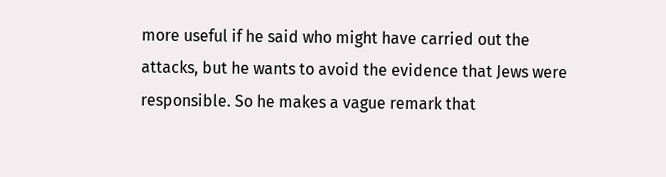more useful if he said who might have carried out the attacks, but he wants to avoid the evidence that Jews were responsible. So he makes a vague remark that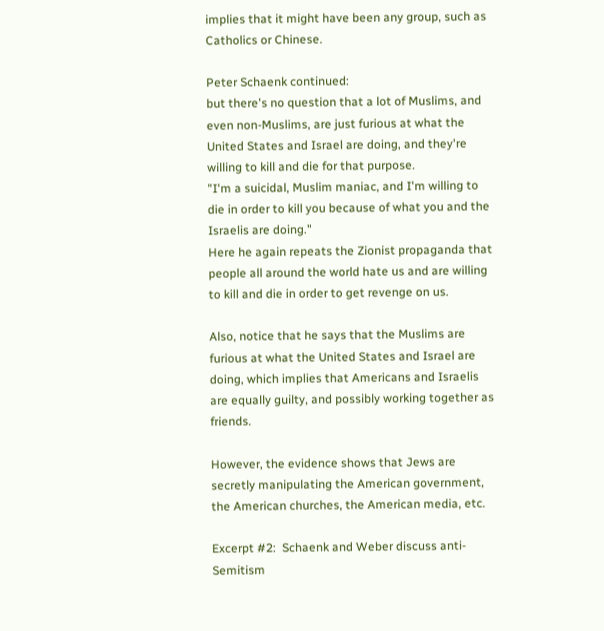implies that it might have been any group, such as Catholics or Chinese.

Peter Schaenk continued:
but there's no question that a lot of Muslims, and even non-Muslims, are just furious at what the United States and Israel are doing, and they're willing to kill and die for that purpose.
"I'm a suicidal, Muslim maniac, and I'm willing to die in order to kill you because of what you and the Israelis are doing."
Here he again repeats the Zionist propaganda that people all around the world hate us and are willing to kill and die in order to get revenge on us.

Also, notice that he says that the Muslims are furious at what the United States and Israel are doing, which implies that Americans and Israelis are equally guilty, and possibly working together as friends.

However, the evidence shows that Jews are secretly manipulating the American government, the American churches, the American media, etc.

Excerpt #2:  Schaenk and Weber discuss anti-Semitism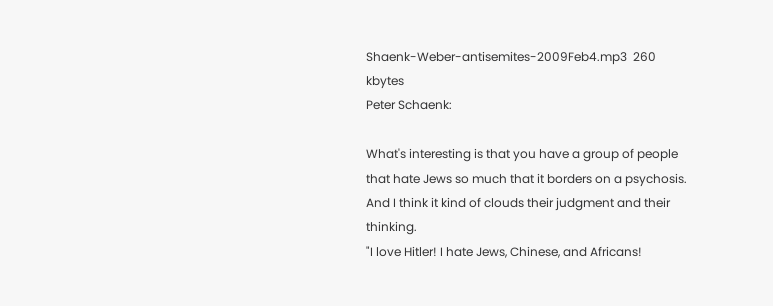Shaenk-Weber-antisemites-2009Feb4.mp3  260 kbytes
Peter Schaenk:

What's interesting is that you have a group of people that hate Jews so much that it borders on a psychosis. And I think it kind of clouds their judgment and their thinking.
"I love Hitler! I hate Jews, Chinese, and Africans!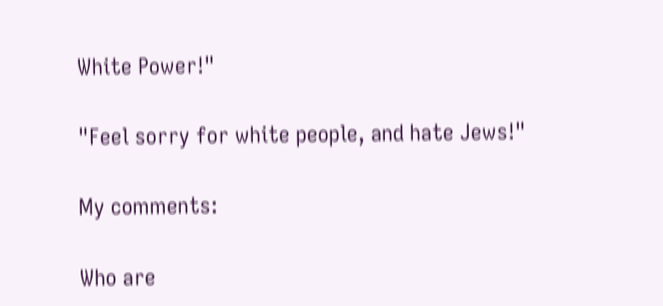White Power!"

"Feel sorry for white people, and hate Jews!"

My comments:

Who are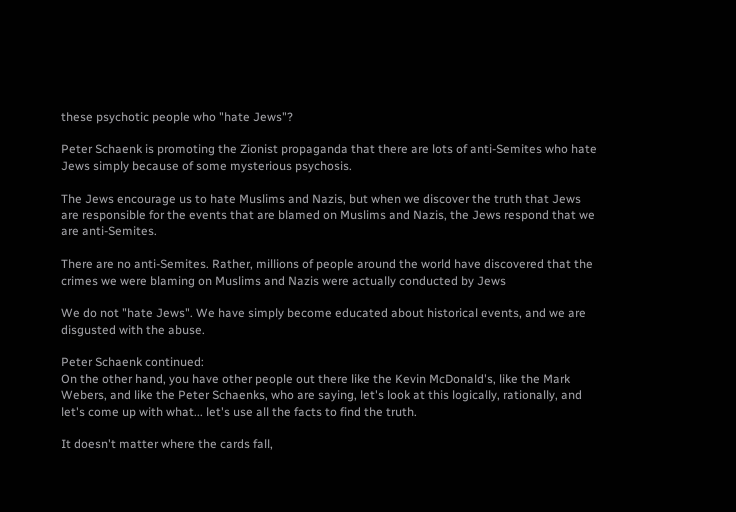these psychotic people who "hate Jews"?

Peter Schaenk is promoting the Zionist propaganda that there are lots of anti-Semites who hate Jews simply because of some mysterious psychosis.

The Jews encourage us to hate Muslims and Nazis, but when we discover the truth that Jews are responsible for the events that are blamed on Muslims and Nazis, the Jews respond that we are anti-Semites.

There are no anti-Semites. Rather, millions of people around the world have discovered that the crimes we were blaming on Muslims and Nazis were actually conducted by Jews

We do not "hate Jews". We have simply become educated about historical events, and we are disgusted with the abuse.

Peter Schaenk continued:
On the other hand, you have other people out there like the Kevin McDonald's, like the Mark Webers, and like the Peter Schaenks, who are saying, let's look at this logically, rationally, and let's come up with what... let's use all the facts to find the truth.

It doesn't matter where the cards fall,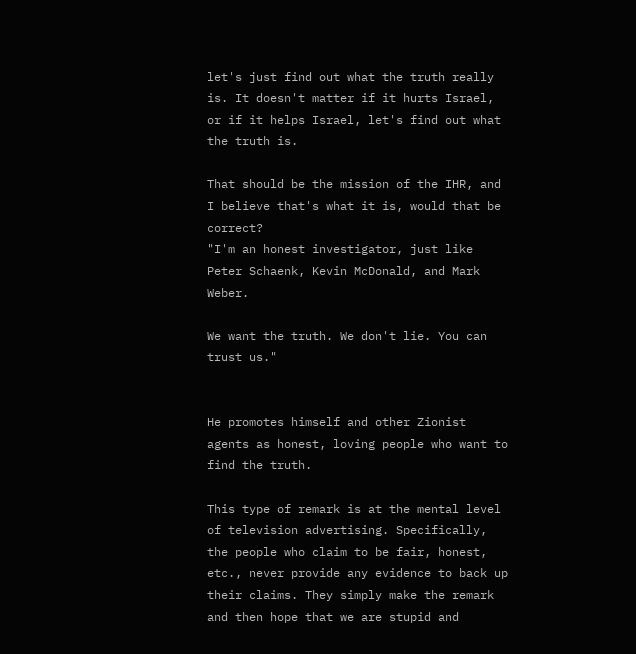let's just find out what the truth really is. It doesn't matter if it hurts Israel, or if it helps Israel, let's find out what the truth is.

That should be the mission of the IHR, and I believe that's what it is, would that be correct?
"I'm an honest investigator, just like Peter Schaenk, Kevin McDonald, and Mark Weber.

We want the truth. We don't lie. You can trust us."


He promotes himself and other Zionist agents as honest, loving people who want to find the truth.

This type of remark is at the mental level of television advertising. Specifically, the people who claim to be fair, honest, etc., never provide any evidence to back up their claims. They simply make the remark and then hope that we are stupid and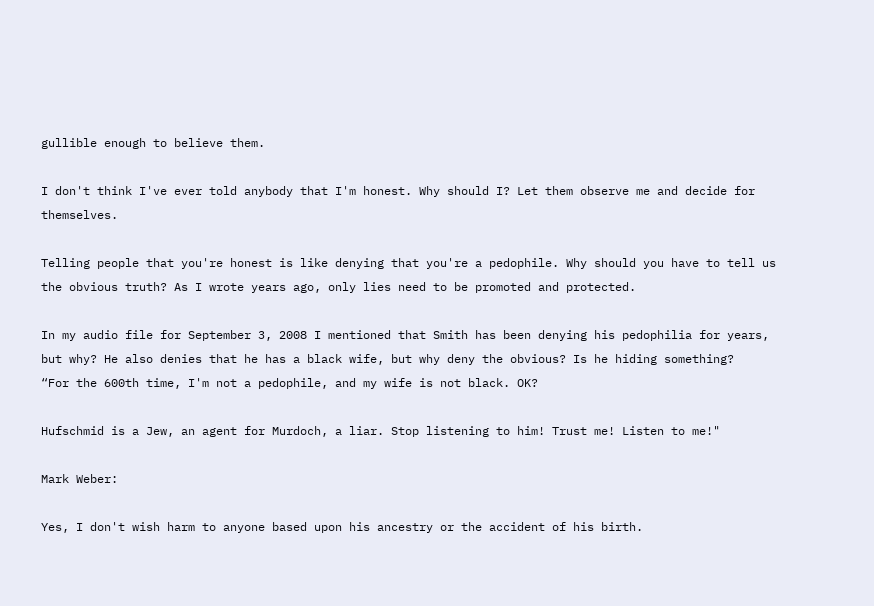gullible enough to believe them.

I don't think I've ever told anybody that I'm honest. Why should I? Let them observe me and decide for themselves.

Telling people that you're honest is like denying that you're a pedophile. Why should you have to tell us the obvious truth? As I wrote years ago, only lies need to be promoted and protected.

In my audio file for September 3, 2008 I mentioned that Smith has been denying his pedophilia for years, but why? He also denies that he has a black wife, but why deny the obvious? Is he hiding something?
“For the 600th time, I'm not a pedophile, and my wife is not black. OK?

Hufschmid is a Jew, an agent for Murdoch, a liar. Stop listening to him! Trust me! Listen to me!"

Mark Weber:

Yes, I don't wish harm to anyone based upon his ancestry or the accident of his birth.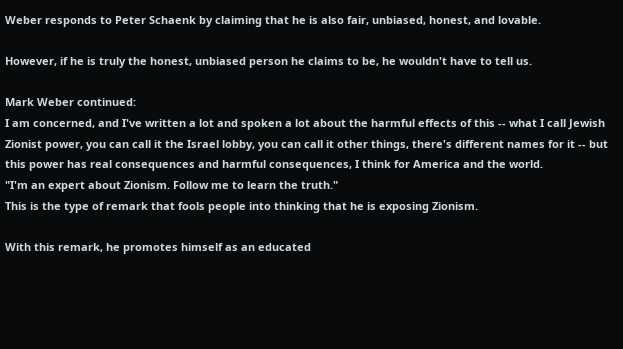Weber responds to Peter Schaenk by claiming that he is also fair, unbiased, honest, and lovable.

However, if he is truly the honest, unbiased person he claims to be, he wouldn't have to tell us.

Mark Weber continued:
I am concerned, and I've written a lot and spoken a lot about the harmful effects of this -- what I call Jewish Zionist power, you can call it the Israel lobby, you can call it other things, there's different names for it -- but this power has real consequences and harmful consequences, I think for America and the world.
"I'm an expert about Zionism. Follow me to learn the truth."
This is the type of remark that fools people into thinking that he is exposing Zionism.

With this remark, he promotes himself as an educated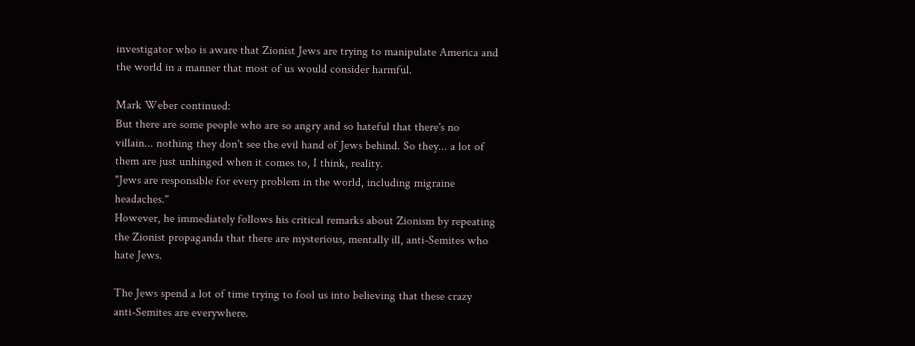investigator who is aware that Zionist Jews are trying to manipulate America and the world in a manner that most of us would consider harmful.

Mark Weber continued:
But there are some people who are so angry and so hateful that there's no villain... nothing they don't see the evil hand of Jews behind. So they... a lot of them are just unhinged when it comes to, I think, reality.
"Jews are responsible for every problem in the world, including migraine headaches."
However, he immediately follows his critical remarks about Zionism by repeating the Zionist propaganda that there are mysterious, mentally ill, anti-Semites who hate Jews.

The Jews spend a lot of time trying to fool us into believing that these crazy anti-Semites are everywhere.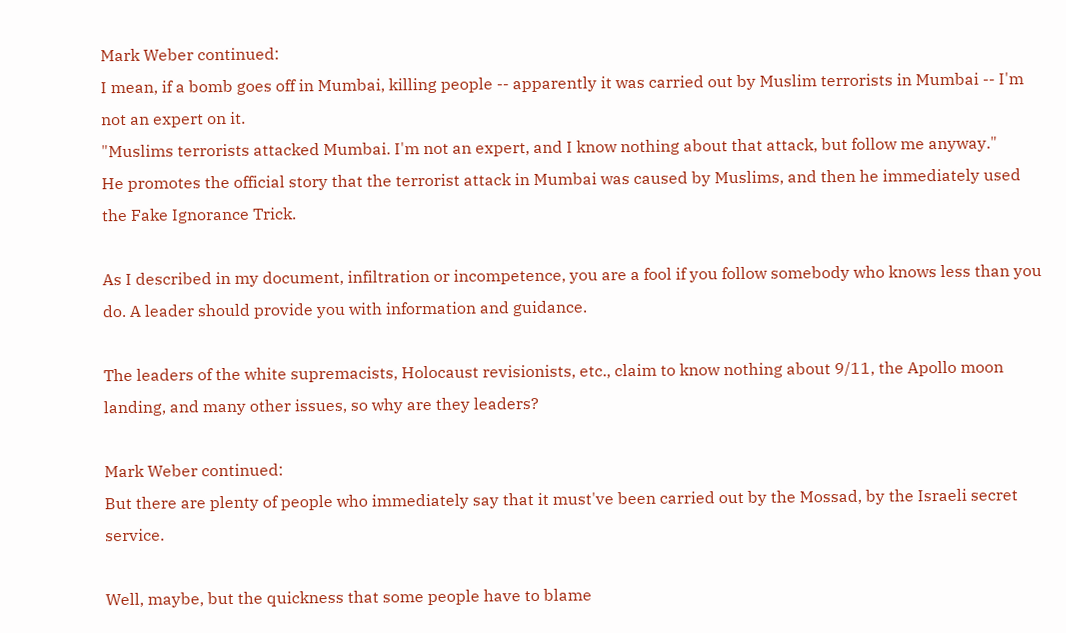Mark Weber continued:
I mean, if a bomb goes off in Mumbai, killing people -- apparently it was carried out by Muslim terrorists in Mumbai -- I'm not an expert on it.
"Muslims terrorists attacked Mumbai. I'm not an expert, and I know nothing about that attack, but follow me anyway."
He promotes the official story that the terrorist attack in Mumbai was caused by Muslims, and then he immediately used the Fake Ignorance Trick.

As I described in my document, infiltration or incompetence, you are a fool if you follow somebody who knows less than you do. A leader should provide you with information and guidance.

The leaders of the white supremacists, Holocaust revisionists, etc., claim to know nothing about 9/11, the Apollo moon landing, and many other issues, so why are they leaders?

Mark Weber continued:
But there are plenty of people who immediately say that it must've been carried out by the Mossad, by the Israeli secret service.

Well, maybe, but the quickness that some people have to blame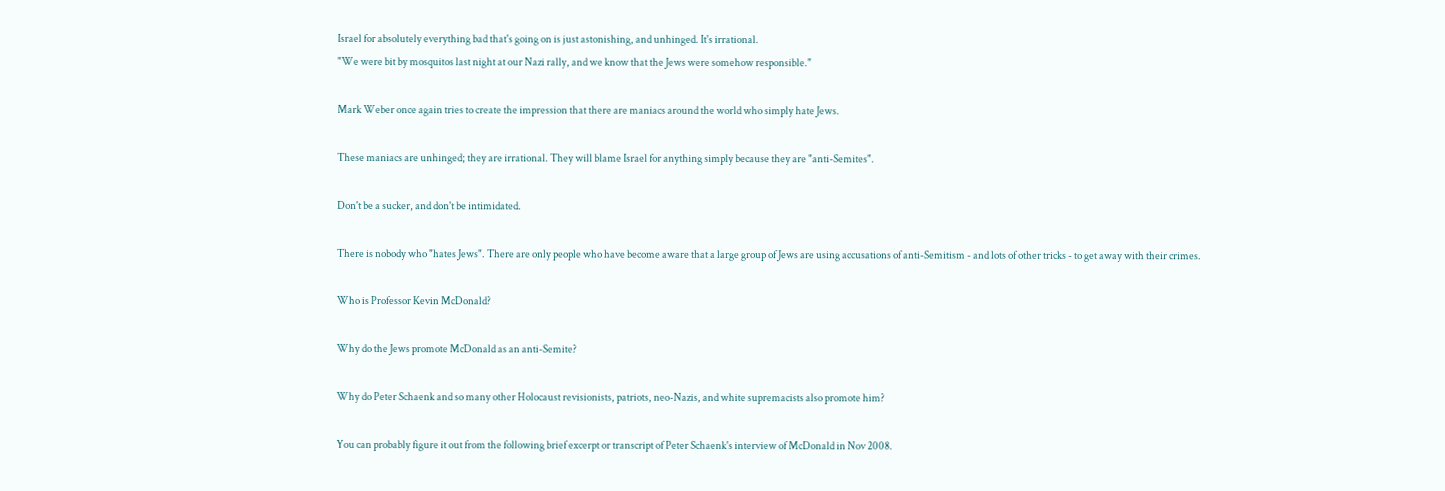Israel for absolutely everything bad that's going on is just astonishing, and unhinged. It's irrational.
"We were bit by mosquitos last night at our Nazi rally, and we know that the Jews were somehow responsible."

Mark Weber once again tries to create the impression that there are maniacs around the world who simply hate Jews.

These maniacs are unhinged; they are irrational. They will blame Israel for anything simply because they are "anti-Semites".

Don't be a sucker, and don't be intimidated.

There is nobody who "hates Jews". There are only people who have become aware that a large group of Jews are using accusations of anti-Semitism - and lots of other tricks - to get away with their crimes.

Who is Professor Kevin McDonald?

Why do the Jews promote McDonald as an anti-Semite?

Why do Peter Schaenk and so many other Holocaust revisionists, patriots, neo-Nazis, and white supremacists also promote him?

You can probably figure it out from the following brief excerpt or transcript of Peter Schaenk's interview of McDonald in Nov 2008.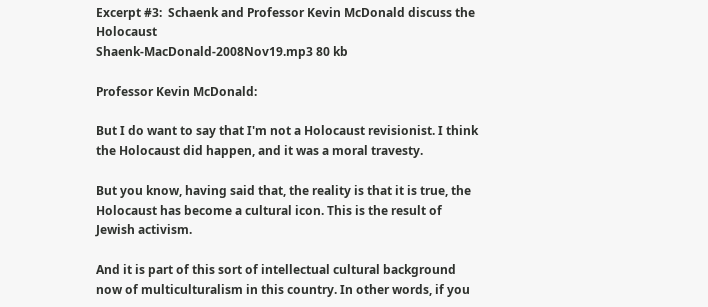Excerpt #3:  Schaenk and Professor Kevin McDonald discuss the Holocaust
Shaenk-MacDonald-2008Nov19.mp3 80 kb

Professor Kevin McDonald:

But I do want to say that I'm not a Holocaust revisionist. I think the Holocaust did happen, and it was a moral travesty.

But you know, having said that, the reality is that it is true, the Holocaust has become a cultural icon. This is the result of Jewish activism.

And it is part of this sort of intellectual cultural background now of multiculturalism in this country. In other words, if you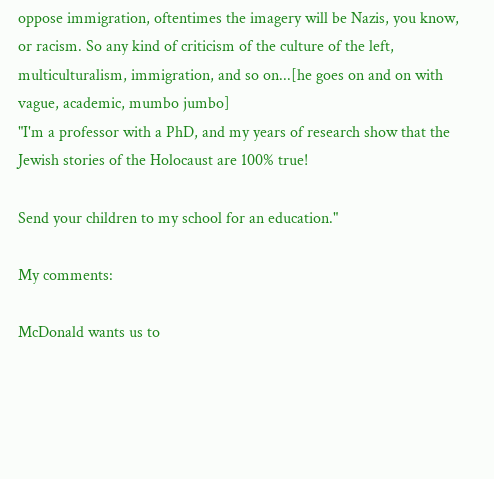oppose immigration, oftentimes the imagery will be Nazis, you know, or racism. So any kind of criticism of the culture of the left, multiculturalism, immigration, and so on...[he goes on and on with vague, academic, mumbo jumbo]
"I'm a professor with a PhD, and my years of research show that the Jewish stories of the Holocaust are 100% true!

Send your children to my school for an education."

My comments:

McDonald wants us to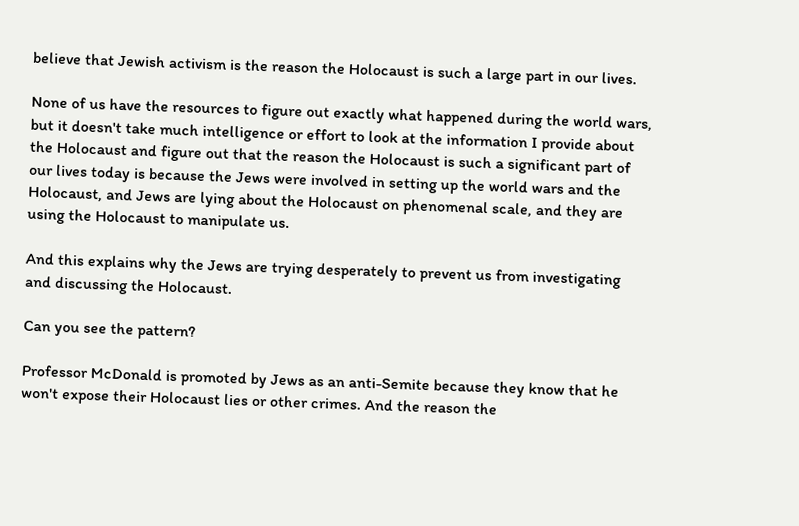believe that Jewish activism is the reason the Holocaust is such a large part in our lives.

None of us have the resources to figure out exactly what happened during the world wars, but it doesn't take much intelligence or effort to look at the information I provide about the Holocaust and figure out that the reason the Holocaust is such a significant part of our lives today is because the Jews were involved in setting up the world wars and the Holocaust, and Jews are lying about the Holocaust on phenomenal scale, and they are using the Holocaust to manipulate us.

And this explains why the Jews are trying desperately to prevent us from investigating and discussing the Holocaust.

Can you see the pattern?

Professor McDonald is promoted by Jews as an anti-Semite because they know that he won't expose their Holocaust lies or other crimes. And the reason the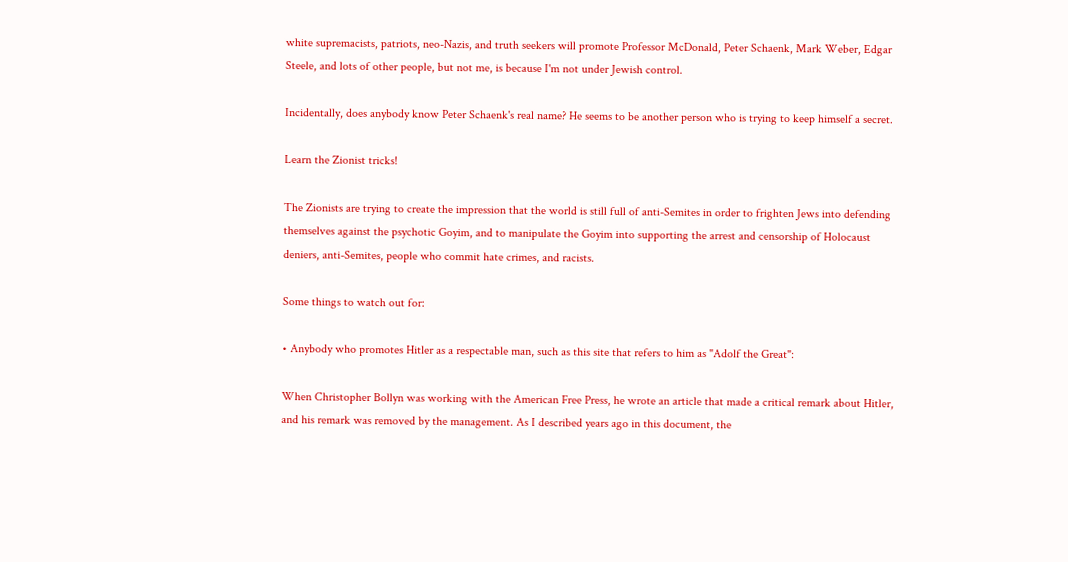white supremacists, patriots, neo-Nazis, and truth seekers will promote Professor McDonald, Peter Schaenk, Mark Weber, Edgar Steele, and lots of other people, but not me, is because I'm not under Jewish control.

Incidentally, does anybody know Peter Schaenk's real name? He seems to be another person who is trying to keep himself a secret.

Learn the Zionist tricks!

The Zionists are trying to create the impression that the world is still full of anti-Semites in order to frighten Jews into defending themselves against the psychotic Goyim, and to manipulate the Goyim into supporting the arrest and censorship of Holocaust deniers, anti-Semites, people who commit hate crimes, and racists.

Some things to watch out for:

• Anybody who promotes Hitler as a respectable man, such as this site that refers to him as "Adolf the Great":

When Christopher Bollyn was working with the American Free Press, he wrote an article that made a critical remark about Hitler, and his remark was removed by the management. As I described years ago in this document, the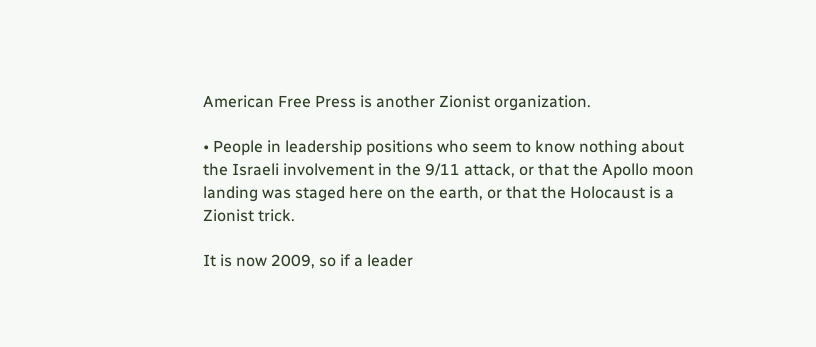American Free Press is another Zionist organization.

• People in leadership positions who seem to know nothing about the Israeli involvement in the 9/11 attack, or that the Apollo moon landing was staged here on the earth, or that the Holocaust is a Zionist trick.

It is now 2009, so if a leader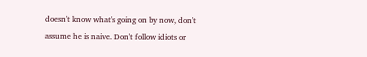doesn't know what's going on by now, don't assume he is naive. Don't follow idiots or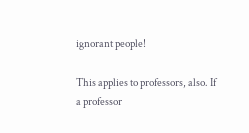ignorant people!

This applies to professors, also. If a professor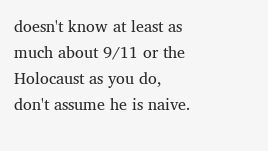doesn't know at least as much about 9/11 or the Holocaust as you do, don't assume he is naive.